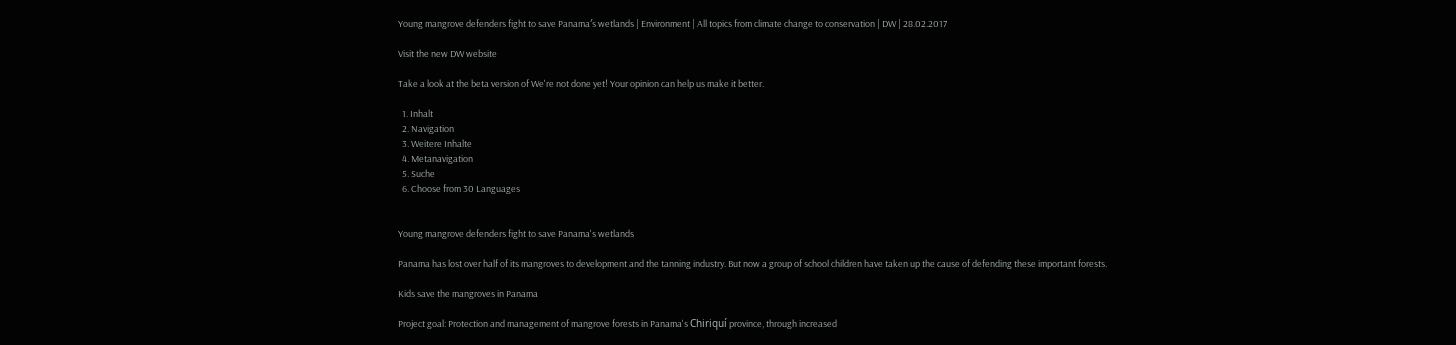Young mangrove defenders fight to save Panama′s wetlands | Environment | All topics from climate change to conservation | DW | 28.02.2017

Visit the new DW website

Take a look at the beta version of We're not done yet! Your opinion can help us make it better.

  1. Inhalt
  2. Navigation
  3. Weitere Inhalte
  4. Metanavigation
  5. Suche
  6. Choose from 30 Languages


Young mangrove defenders fight to save Panama's wetlands

Panama has lost over half of its mangroves to development and the tanning industry. But now a group of school children have taken up the cause of defending these important forests.

Kids save the mangroves in Panama

Project goal: Protection and management of mangrove forests in Panama's Chiriquí province, through increased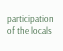participation of the locals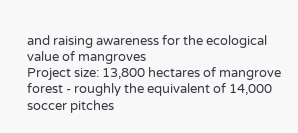and raising awareness for the ecological value of mangroves
Project size: 13,800 hectares of mangrove forest - roughly the equivalent of 14,000 soccer pitches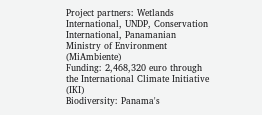Project partners: Wetlands International, UNDP, Conservation International, Panamanian Ministry of Environment (MiAmbiente)
Funding: 2,468,320 euro through the International Climate Initiative (IKI)
Biodiversity: Panama's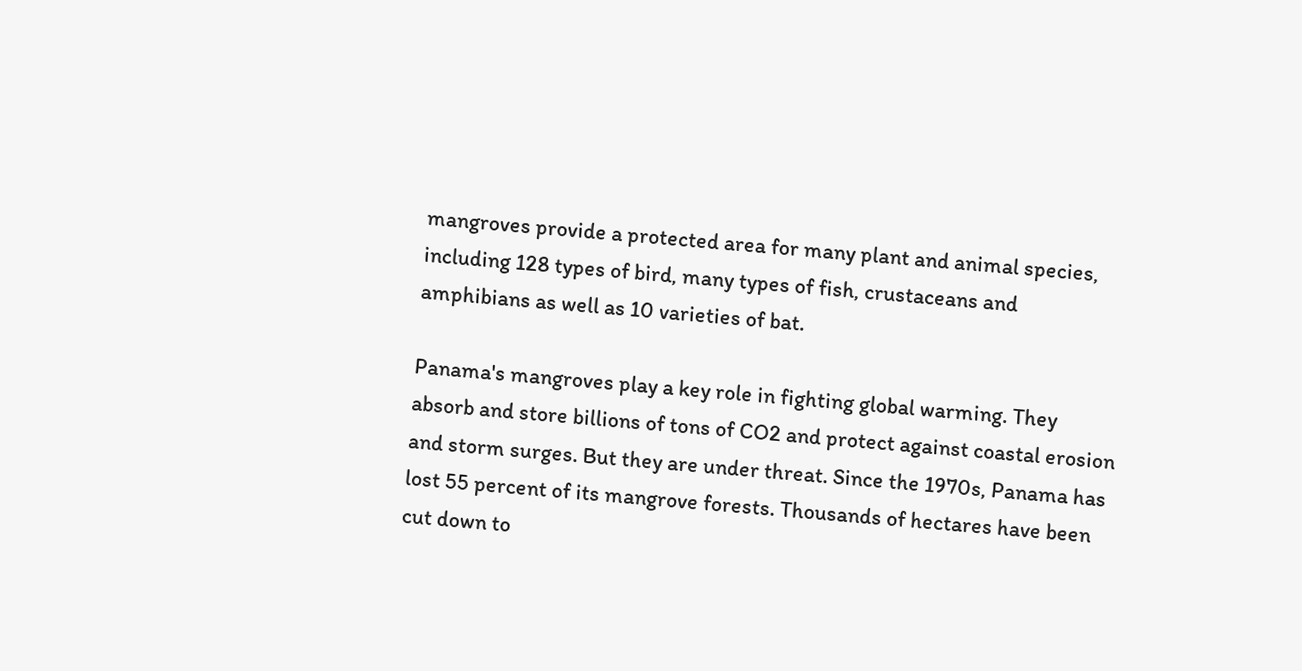mangroves provide a protected area for many plant and animal species, including 128 types of bird, many types of fish, crustaceans and amphibians as well as 10 varieties of bat.

Panama's mangroves play a key role in fighting global warming. They absorb and store billions of tons of CO2 and protect against coastal erosion and storm surges. But they are under threat. Since the 1970s, Panama has lost 55 percent of its mangrove forests. Thousands of hectares have been cut down to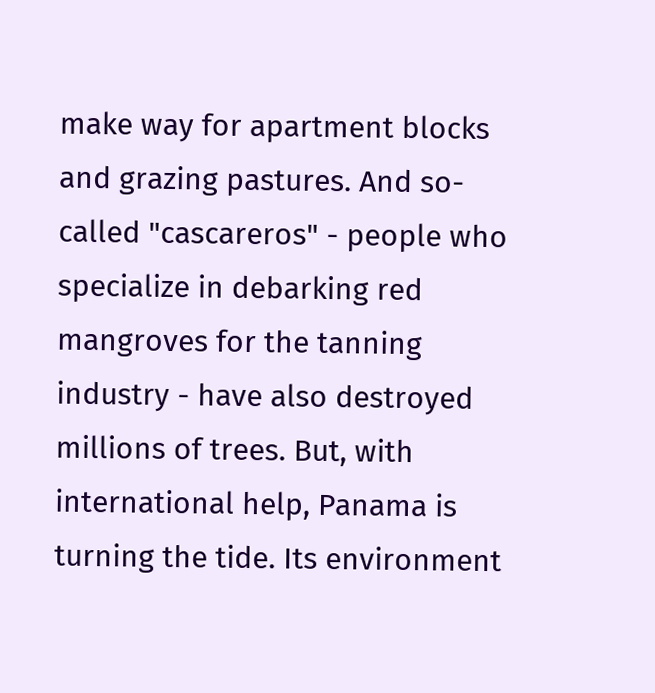make way for apartment blocks and grazing pastures. And so-called "cascareros" - people who specialize in debarking red mangroves for the tanning industry - have also destroyed millions of trees. But, with international help, Panama is turning the tide. Its environment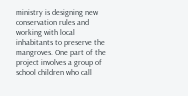ministry is designing new conservation rules and working with local inhabitants to preserve the mangroves. One part of the project involves a group of school children who call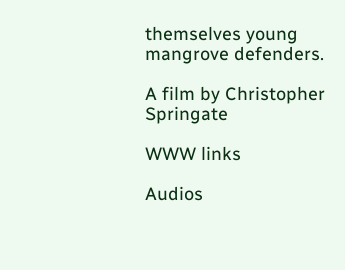themselves young mangrove defenders.

A film by Christopher Springate

WWW links

Audios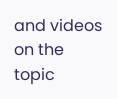and videos on the topic